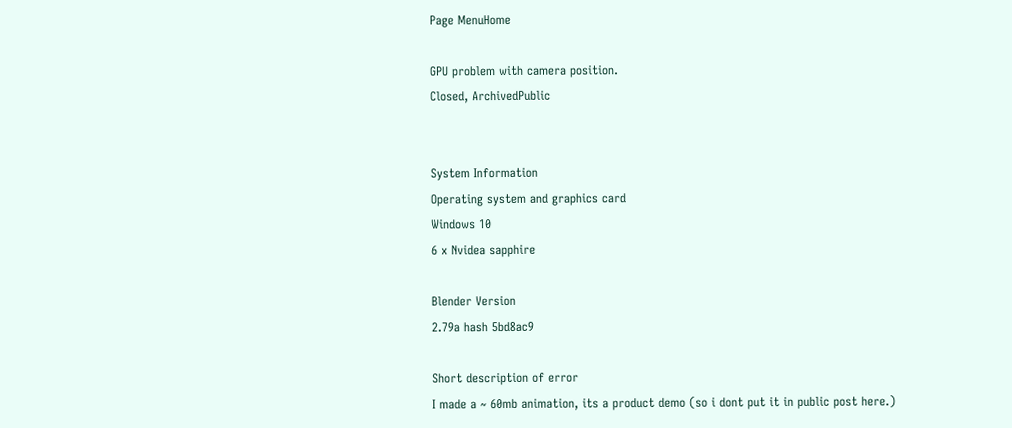Page MenuHome

GPU problem with camera position.
Closed, ArchivedPublic


System Information
Operating system and graphics card
Windows 10
6 x Nvidea sapphire

Blender Version
2.79a hash 5bd8ac9

Short description of error
I made a ~ 60mb animation, its a product demo (so i dont put it in public post here.)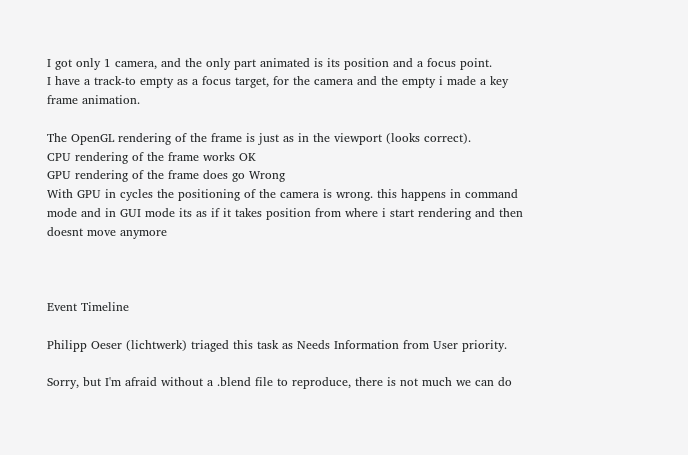I got only 1 camera, and the only part animated is its position and a focus point.
I have a track-to empty as a focus target, for the camera and the empty i made a key frame animation.

The OpenGL rendering of the frame is just as in the viewport (looks correct).
CPU rendering of the frame works OK
GPU rendering of the frame does go Wrong
With GPU in cycles the positioning of the camera is wrong. this happens in command mode and in GUI mode its as if it takes position from where i start rendering and then doesnt move anymore



Event Timeline

Philipp Oeser (lichtwerk) triaged this task as Needs Information from User priority.

Sorry, but I'm afraid without a .blend file to reproduce, there is not much we can do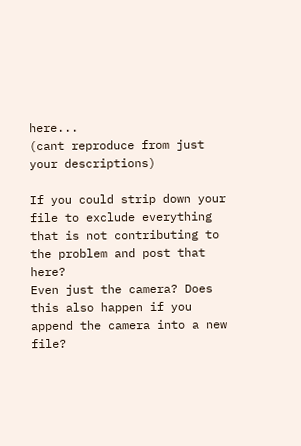here...
(cant reproduce from just your descriptions)

If you could strip down your file to exclude everything that is not contributing to the problem and post that here?
Even just the camera? Does this also happen if you append the camera into a new file?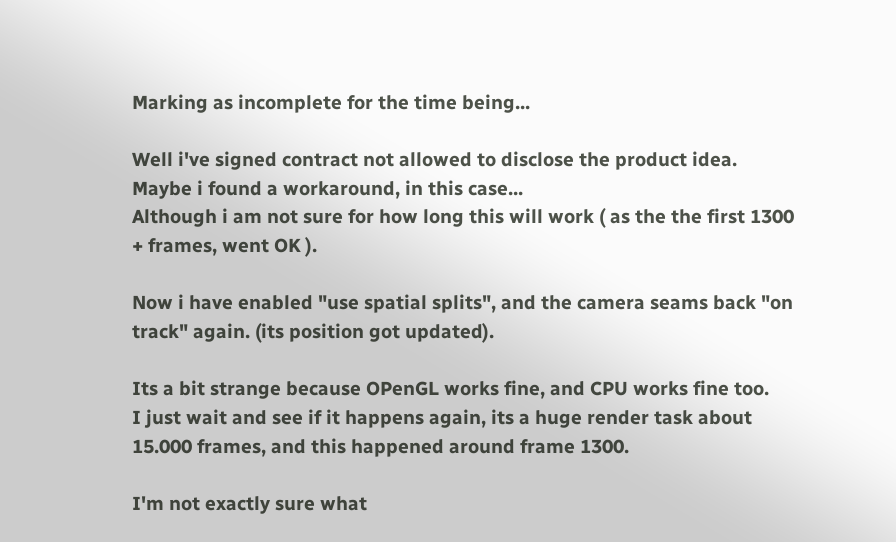Marking as incomplete for the time being...

Well i've signed contract not allowed to disclose the product idea.
Maybe i found a workaround, in this case...
Although i am not sure for how long this will work ( as the the first 1300 + frames, went OK ).

Now i have enabled "use spatial splits", and the camera seams back "on track" again. (its position got updated).

Its a bit strange because OPenGL works fine, and CPU works fine too.
I just wait and see if it happens again, its a huge render task about 15.000 frames, and this happened around frame 1300.

I'm not exactly sure what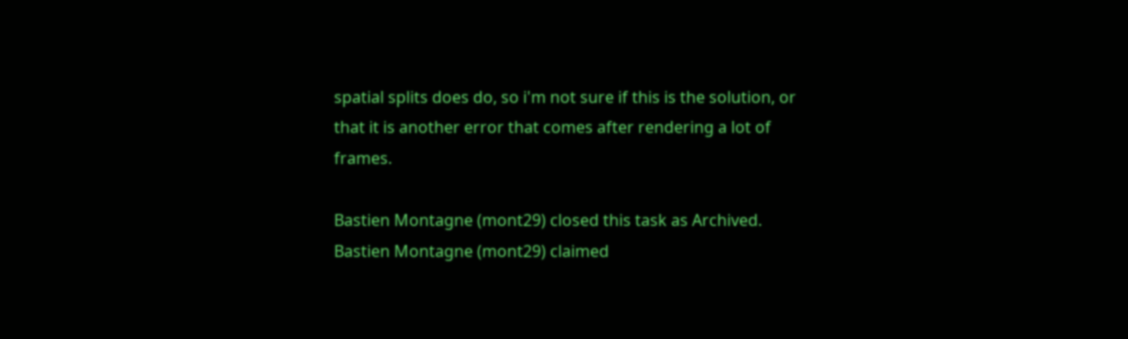spatial splits does do, so i'm not sure if this is the solution, or that it is another error that comes after rendering a lot of frames.

Bastien Montagne (mont29) closed this task as Archived.
Bastien Montagne (mont29) claimed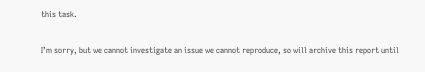this task.

I’m sorry, but we cannot investigate an issue we cannot reproduce, so will archive this report until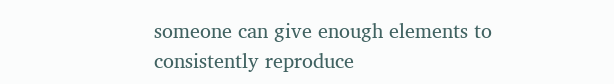someone can give enough elements to consistently reproduce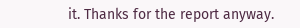it. Thanks for the report anyway.